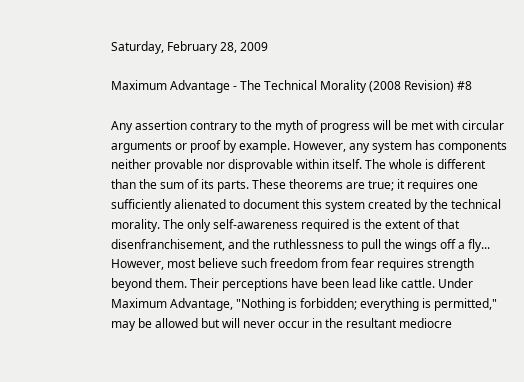Saturday, February 28, 2009

Maximum Advantage - The Technical Morality (2008 Revision) #8

Any assertion contrary to the myth of progress will be met with circular arguments or proof by example. However, any system has components neither provable nor disprovable within itself. The whole is different than the sum of its parts. These theorems are true; it requires one sufficiently alienated to document this system created by the technical morality. The only self-awareness required is the extent of that disenfranchisement, and the ruthlessness to pull the wings off a fly... However, most believe such freedom from fear requires strength beyond them. Their perceptions have been lead like cattle. Under Maximum Advantage, "Nothing is forbidden; everything is permitted," may be allowed but will never occur in the resultant mediocre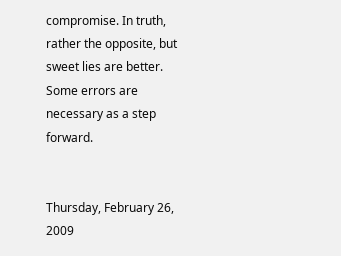compromise. In truth, rather the opposite, but sweet lies are better. Some errors are necessary as a step forward.


Thursday, February 26, 2009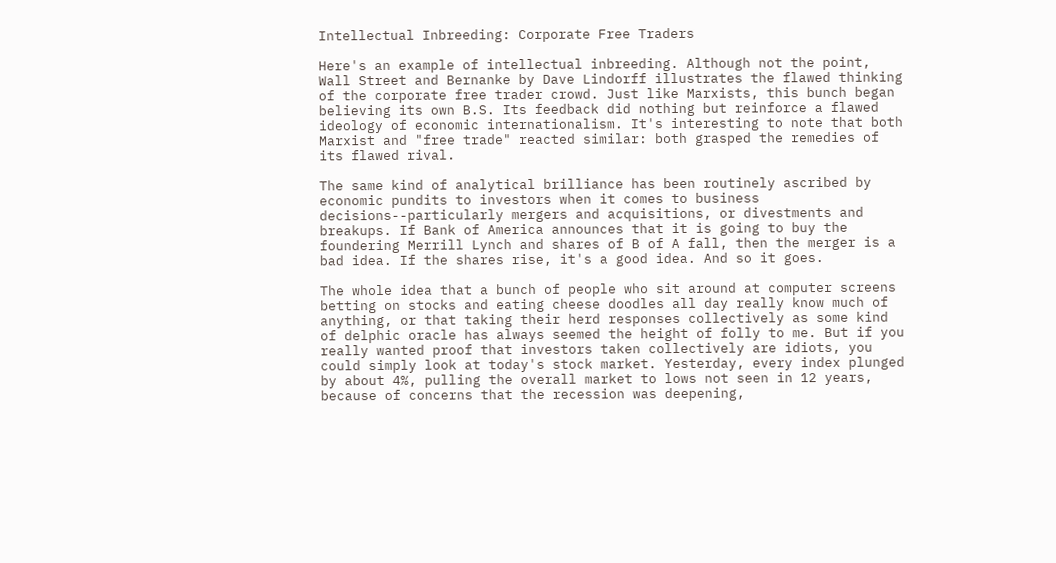Intellectual Inbreeding: Corporate Free Traders

Here's an example of intellectual inbreeding. Although not the point, Wall Street and Bernanke by Dave Lindorff illustrates the flawed thinking of the corporate free trader crowd. Just like Marxists, this bunch began believing its own B.S. Its feedback did nothing but reinforce a flawed ideology of economic internationalism. It's interesting to note that both Marxist and "free trade" reacted similar: both grasped the remedies of its flawed rival.

The same kind of analytical brilliance has been routinely ascribed by economic pundits to investors when it comes to business decisions--particularly mergers and acquisitions, or divestments and breakups. If Bank of America announces that it is going to buy the foundering Merrill Lynch and shares of B of A fall, then the merger is a bad idea. If the shares rise, it's a good idea. And so it goes.

The whole idea that a bunch of people who sit around at computer screens betting on stocks and eating cheese doodles all day really know much of anything, or that taking their herd responses collectively as some kind of delphic oracle has always seemed the height of folly to me. But if you really wanted proof that investors taken collectively are idiots, you could simply look at today's stock market. Yesterday, every index plunged by about 4%, pulling the overall market to lows not seen in 12 years, because of concerns that the recession was deepening,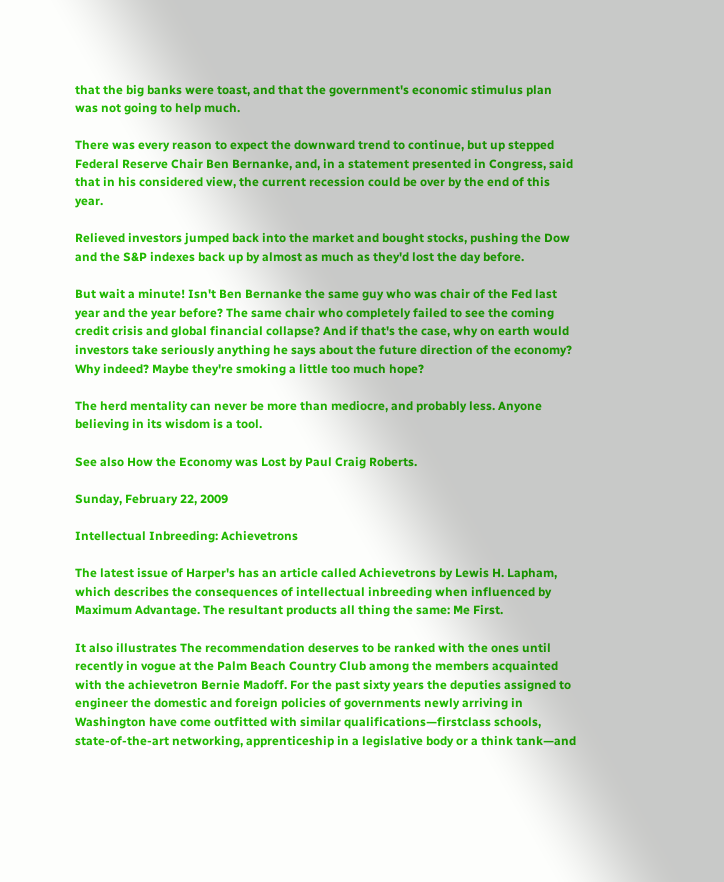that the big banks were toast, and that the government's economic stimulus plan was not going to help much.

There was every reason to expect the downward trend to continue, but up stepped Federal Reserve Chair Ben Bernanke, and, in a statement presented in Congress, said that in his considered view, the current recession could be over by the end of this year.

Relieved investors jumped back into the market and bought stocks, pushing the Dow and the S&P indexes back up by almost as much as they'd lost the day before.

But wait a minute! Isn't Ben Bernanke the same guy who was chair of the Fed last year and the year before? The same chair who completely failed to see the coming credit crisis and global financial collapse? And if that's the case, why on earth would investors take seriously anything he says about the future direction of the economy?
Why indeed? Maybe they're smoking a little too much hope?

The herd mentality can never be more than mediocre, and probably less. Anyone believing in its wisdom is a tool.

See also How the Economy was Lost by Paul Craig Roberts.

Sunday, February 22, 2009

Intellectual Inbreeding: Achievetrons

The latest issue of Harper's has an article called Achievetrons by Lewis H. Lapham, which describes the consequences of intellectual inbreeding when influenced by Maximum Advantage. The resultant products all thing the same: Me First.

It also illustrates The recommendation deserves to be ranked with the ones until recently in vogue at the Palm Beach Country Club among the members acquainted with the achievetron Bernie Madoff. For the past sixty years the deputies assigned to engineer the domestic and foreign policies of governments newly arriving in Washington have come outfitted with similar qualifications—firstclass schools, state-of-the-art networking, apprenticeship in a legislative body or a think tank—and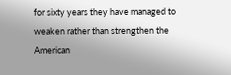for sixty years they have managed to weaken rather than strengthen the American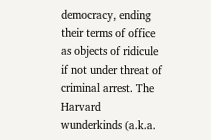democracy, ending their terms of office as objects of ridicule if not under threat of criminal arrest. The Harvard wunderkinds (a.k.a.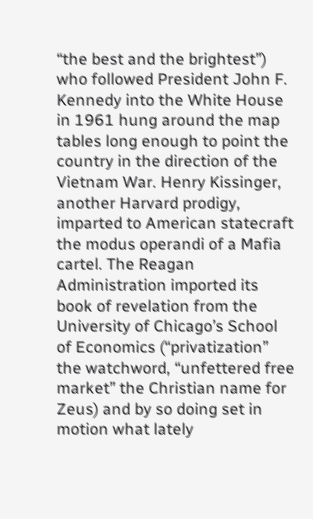“the best and the brightest”) who followed President John F. Kennedy into the White House in 1961 hung around the map tables long enough to point the country in the direction of the Vietnam War. Henry Kissinger, another Harvard prodigy, imparted to American statecraft the modus operandi of a Mafia cartel. The Reagan Administration imported its book of revelation from the University of Chicago’s School of Economics (“privatization” the watchword, “unfettered free market” the Christian name for Zeus) and by so doing set in motion what lately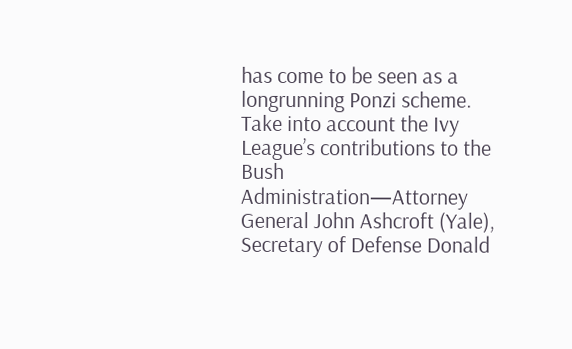has come to be seen as a longrunning Ponzi scheme. Take into account the Ivy League’s contributions to the Bush Administration—Attorney General John Ashcroft (Yale), Secretary of Defense Donald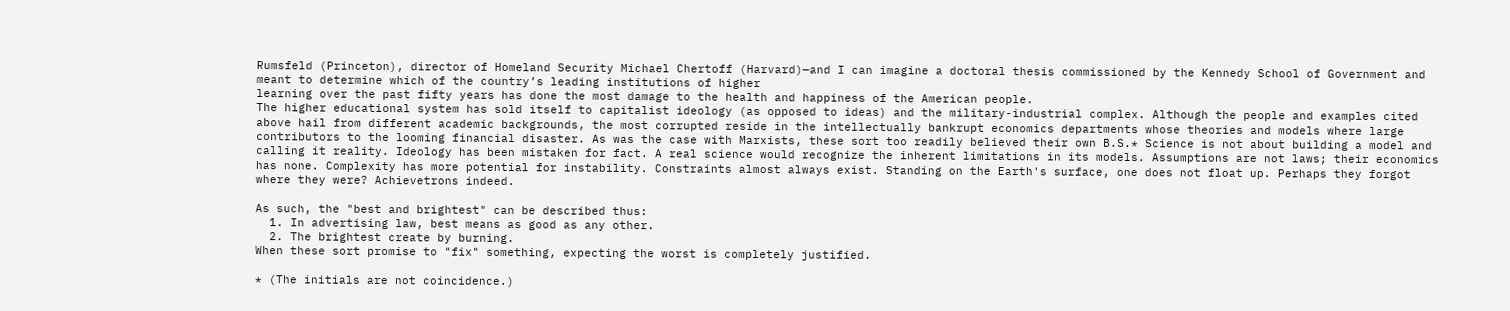Rumsfeld (Princeton), director of Homeland Security Michael Chertoff (Harvard)—and I can imagine a doctoral thesis commissioned by the Kennedy School of Government and meant to determine which of the country’s leading institutions of higher
learning over the past fifty years has done the most damage to the health and happiness of the American people.
The higher educational system has sold itself to capitalist ideology (as opposed to ideas) and the military-industrial complex. Although the people and examples cited above hail from different academic backgrounds, the most corrupted reside in the intellectually bankrupt economics departments whose theories and models where large contributors to the looming financial disaster. As was the case with Marxists, these sort too readily believed their own B.S.* Science is not about building a model and calling it reality. Ideology has been mistaken for fact. A real science would recognize the inherent limitations in its models. Assumptions are not laws; their economics has none. Complexity has more potential for instability. Constraints almost always exist. Standing on the Earth's surface, one does not float up. Perhaps they forgot where they were? Achievetrons indeed.

As such, the "best and brightest" can be described thus:
  1. In advertising law, best means as good as any other.
  2. The brightest create by burning.
When these sort promise to "fix" something, expecting the worst is completely justified.

* (The initials are not coincidence.)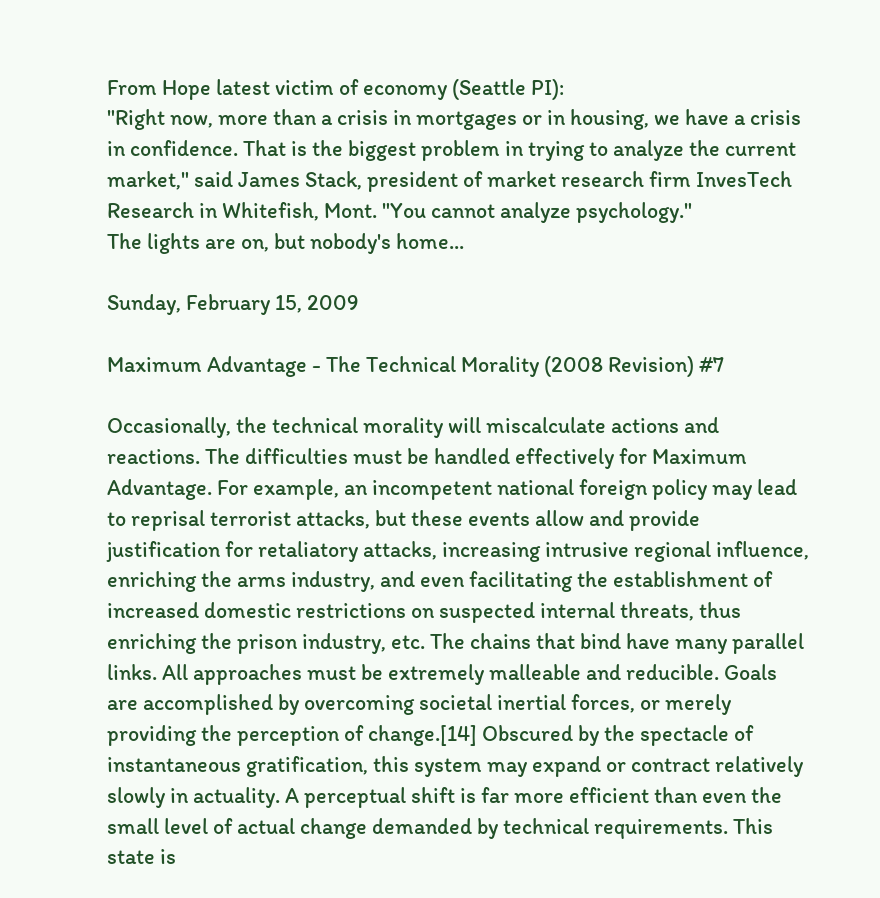From Hope latest victim of economy (Seattle PI):
"Right now, more than a crisis in mortgages or in housing, we have a crisis in confidence. That is the biggest problem in trying to analyze the current market," said James Stack, president of market research firm InvesTech Research in Whitefish, Mont. "You cannot analyze psychology."
The lights are on, but nobody's home...

Sunday, February 15, 2009

Maximum Advantage - The Technical Morality (2008 Revision) #7

Occasionally, the technical morality will miscalculate actions and reactions. The difficulties must be handled effectively for Maximum Advantage. For example, an incompetent national foreign policy may lead to reprisal terrorist attacks, but these events allow and provide justification for retaliatory attacks, increasing intrusive regional influence, enriching the arms industry, and even facilitating the establishment of increased domestic restrictions on suspected internal threats, thus enriching the prison industry, etc. The chains that bind have many parallel links. All approaches must be extremely malleable and reducible. Goals are accomplished by overcoming societal inertial forces, or merely providing the perception of change.[14] Obscured by the spectacle of instantaneous gratification, this system may expand or contract relatively slowly in actuality. A perceptual shift is far more efficient than even the small level of actual change demanded by technical requirements. This state is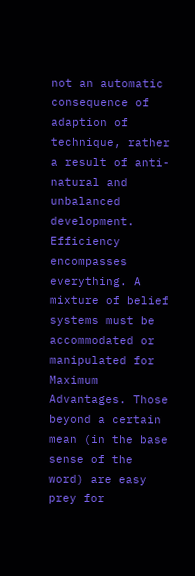not an automatic consequence of adaption of technique, rather a result of anti-natural and unbalanced development. Efficiency encompasses everything. A mixture of belief systems must be accommodated or manipulated for Maximum Advantages. Those beyond a certain mean (in the base sense of the word) are easy prey for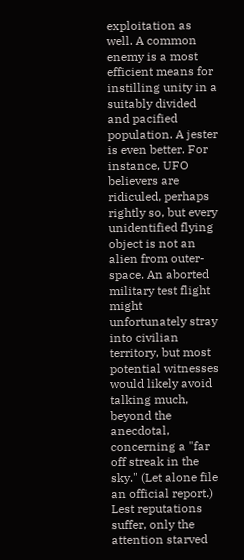exploitation as well. A common enemy is a most efficient means for instilling unity in a suitably divided and pacified population. A jester is even better. For instance, UFO believers are ridiculed, perhaps rightly so, but every unidentified flying object is not an alien from outer-space. An aborted military test flight might unfortunately stray into civilian territory, but most potential witnesses would likely avoid talking much, beyond the anecdotal, concerning a "far off streak in the sky." (Let alone file an official report.) Lest reputations suffer, only the attention starved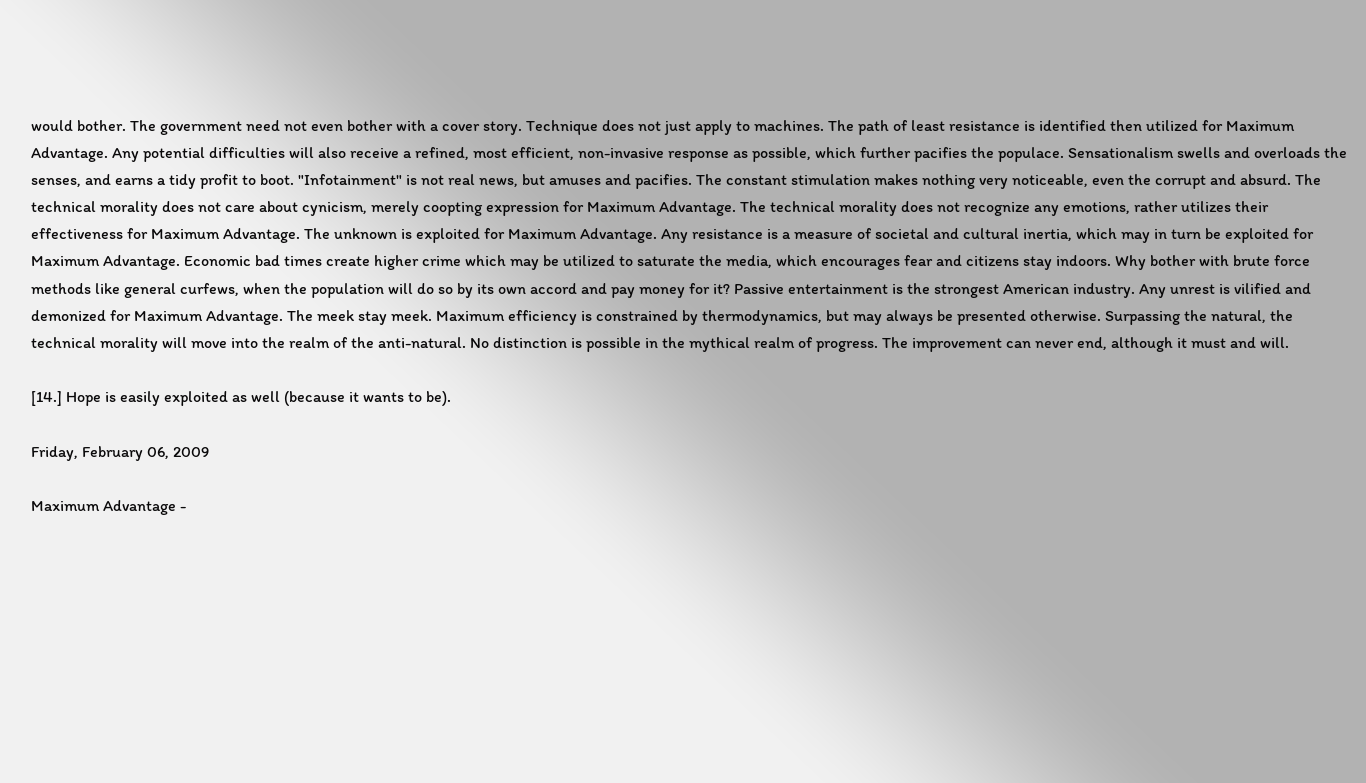would bother. The government need not even bother with a cover story. Technique does not just apply to machines. The path of least resistance is identified then utilized for Maximum Advantage. Any potential difficulties will also receive a refined, most efficient, non-invasive response as possible, which further pacifies the populace. Sensationalism swells and overloads the senses, and earns a tidy profit to boot. "Infotainment" is not real news, but amuses and pacifies. The constant stimulation makes nothing very noticeable, even the corrupt and absurd. The technical morality does not care about cynicism, merely coopting expression for Maximum Advantage. The technical morality does not recognize any emotions, rather utilizes their effectiveness for Maximum Advantage. The unknown is exploited for Maximum Advantage. Any resistance is a measure of societal and cultural inertia, which may in turn be exploited for Maximum Advantage. Economic bad times create higher crime which may be utilized to saturate the media, which encourages fear and citizens stay indoors. Why bother with brute force methods like general curfews, when the population will do so by its own accord and pay money for it? Passive entertainment is the strongest American industry. Any unrest is vilified and demonized for Maximum Advantage. The meek stay meek. Maximum efficiency is constrained by thermodynamics, but may always be presented otherwise. Surpassing the natural, the technical morality will move into the realm of the anti-natural. No distinction is possible in the mythical realm of progress. The improvement can never end, although it must and will.

[14.] Hope is easily exploited as well (because it wants to be).

Friday, February 06, 2009

Maximum Advantage -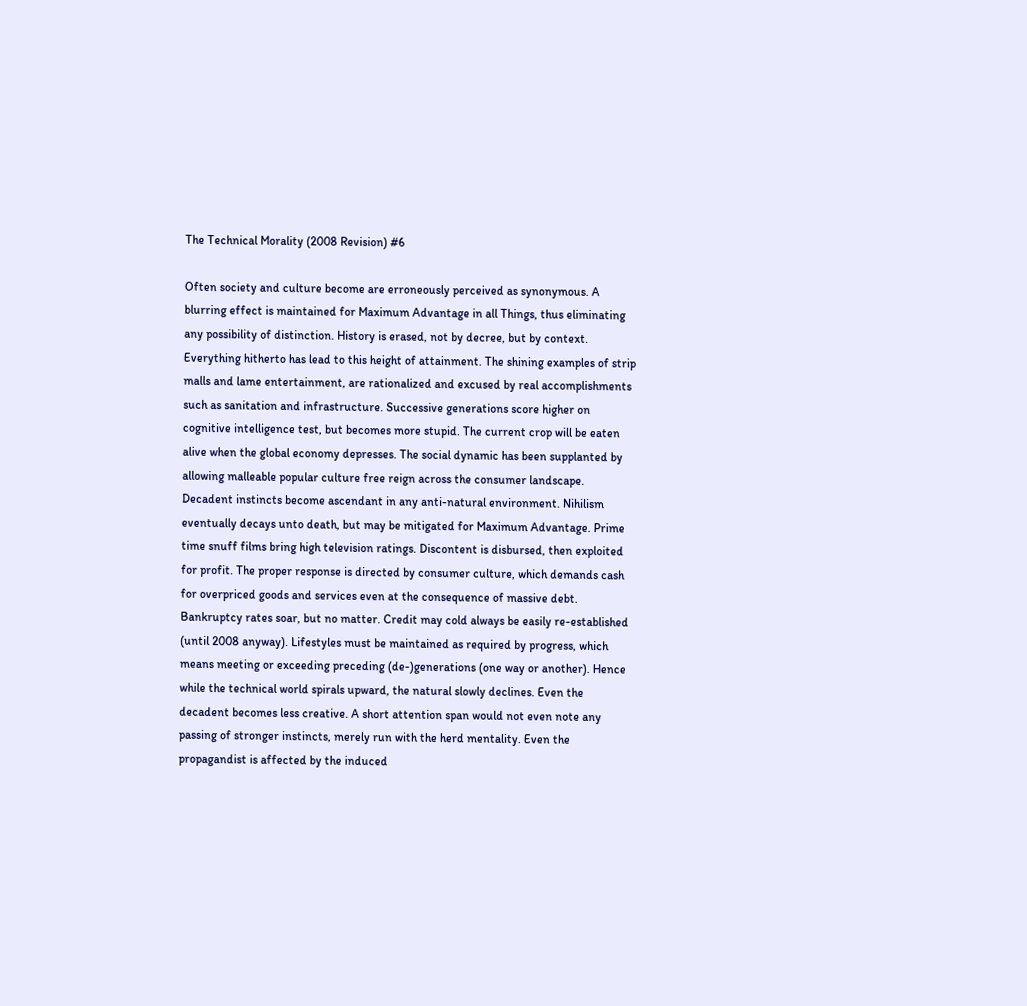The Technical Morality (2008 Revision) #6

Often society and culture become are erroneously perceived as synonymous. A blurring effect is maintained for Maximum Advantage in all Things, thus eliminating any possibility of distinction. History is erased, not by decree, but by context. Everything hitherto has lead to this height of attainment. The shining examples of strip malls and lame entertainment, are rationalized and excused by real accomplishments such as sanitation and infrastructure. Successive generations score higher on cognitive intelligence test, but becomes more stupid. The current crop will be eaten alive when the global economy depresses. The social dynamic has been supplanted by allowing malleable popular culture free reign across the consumer landscape. Decadent instincts become ascendant in any anti-natural environment. Nihilism eventually decays unto death, but may be mitigated for Maximum Advantage. Prime time snuff films bring high television ratings. Discontent is disbursed, then exploited for profit. The proper response is directed by consumer culture, which demands cash for overpriced goods and services even at the consequence of massive debt. Bankruptcy rates soar, but no matter. Credit may cold always be easily re-established (until 2008 anyway). Lifestyles must be maintained as required by progress, which means meeting or exceeding preceding (de-)generations (one way or another). Hence while the technical world spirals upward, the natural slowly declines. Even the decadent becomes less creative. A short attention span would not even note any passing of stronger instincts, merely run with the herd mentality. Even the propagandist is affected by the induced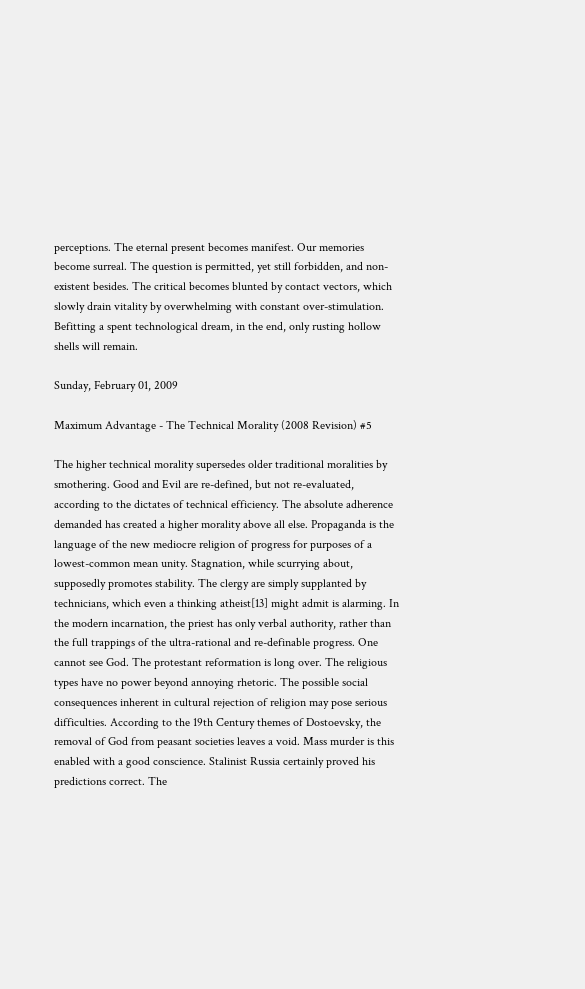perceptions. The eternal present becomes manifest. Our memories become surreal. The question is permitted, yet still forbidden, and non-existent besides. The critical becomes blunted by contact vectors, which slowly drain vitality by overwhelming with constant over-stimulation. Befitting a spent technological dream, in the end, only rusting hollow shells will remain.

Sunday, February 01, 2009

Maximum Advantage - The Technical Morality (2008 Revision) #5

The higher technical morality supersedes older traditional moralities by smothering. Good and Evil are re-defined, but not re-evaluated, according to the dictates of technical efficiency. The absolute adherence demanded has created a higher morality above all else. Propaganda is the language of the new mediocre religion of progress for purposes of a lowest-common mean unity. Stagnation, while scurrying about, supposedly promotes stability. The clergy are simply supplanted by technicians, which even a thinking atheist[13] might admit is alarming. In the modern incarnation, the priest has only verbal authority, rather than the full trappings of the ultra-rational and re-definable progress. One cannot see God. The protestant reformation is long over. The religious types have no power beyond annoying rhetoric. The possible social consequences inherent in cultural rejection of religion may pose serious difficulties. According to the 19th Century themes of Dostoevsky, the removal of God from peasant societies leaves a void. Mass murder is this enabled with a good conscience. Stalinist Russia certainly proved his predictions correct. The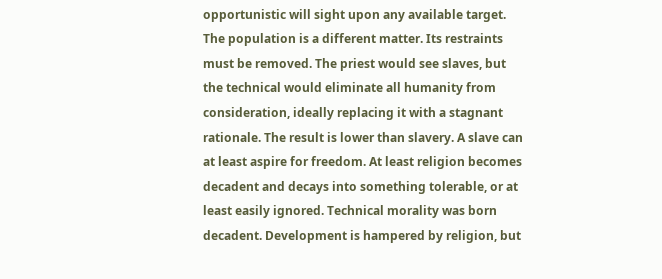opportunistic will sight upon any available target. The population is a different matter. Its restraints must be removed. The priest would see slaves, but the technical would eliminate all humanity from consideration, ideally replacing it with a stagnant rationale. The result is lower than slavery. A slave can at least aspire for freedom. At least religion becomes decadent and decays into something tolerable, or at least easily ignored. Technical morality was born decadent. Development is hampered by religion, but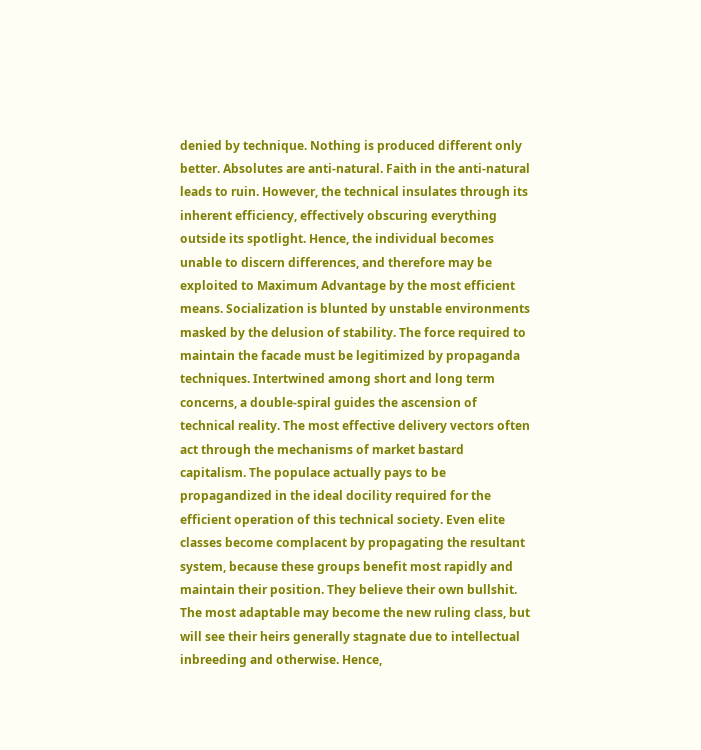denied by technique. Nothing is produced different only better. Absolutes are anti-natural. Faith in the anti-natural leads to ruin. However, the technical insulates through its inherent efficiency, effectively obscuring everything outside its spotlight. Hence, the individual becomes unable to discern differences, and therefore may be exploited to Maximum Advantage by the most efficient means. Socialization is blunted by unstable environments masked by the delusion of stability. The force required to maintain the facade must be legitimized by propaganda techniques. Intertwined among short and long term concerns, a double-spiral guides the ascension of technical reality. The most effective delivery vectors often act through the mechanisms of market bastard capitalism. The populace actually pays to be propagandized in the ideal docility required for the efficient operation of this technical society. Even elite classes become complacent by propagating the resultant system, because these groups benefit most rapidly and maintain their position. They believe their own bullshit. The most adaptable may become the new ruling class, but will see their heirs generally stagnate due to intellectual inbreeding and otherwise. Hence,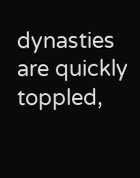dynasties are quickly toppled,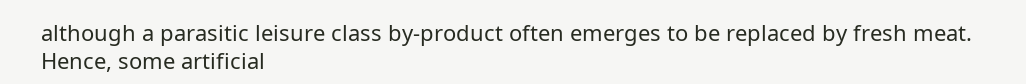although a parasitic leisure class by-product often emerges to be replaced by fresh meat. Hence, some artificial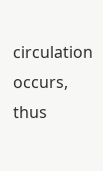circulation occurs, thus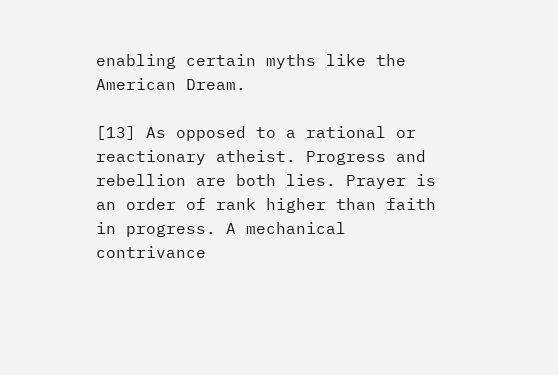enabling certain myths like the American Dream.

[13] As opposed to a rational or reactionary atheist. Progress and rebellion are both lies. Prayer is an order of rank higher than faith in progress. A mechanical contrivance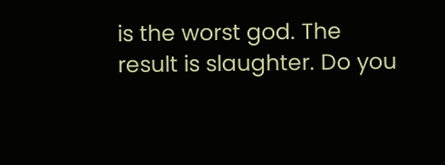is the worst god. The result is slaughter. Do you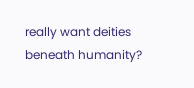really want deities beneath humanity?